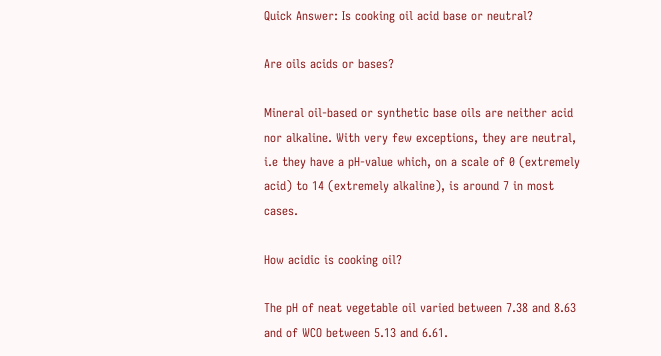Quick Answer: Is cooking oil acid base or neutral?

Are oils acids or bases?

Mineral oil-based or synthetic base oils are neither acid nor alkaline. With very few exceptions, they are neutral, i.e they have a pH-value which, on a scale of 0 (extremely acid) to 14 (extremely alkaline), is around 7 in most cases.

How acidic is cooking oil?

The pH of neat vegetable oil varied between 7.38 and 8.63 and of WCO between 5.13 and 6.61.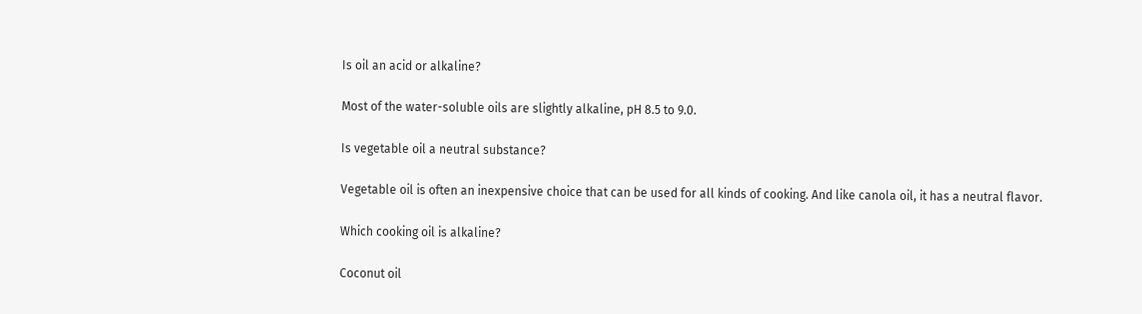Is oil an acid or alkaline?

Most of the water-soluble oils are slightly alkaline, pH 8.5 to 9.0.

Is vegetable oil a neutral substance?

Vegetable oil is often an inexpensive choice that can be used for all kinds of cooking. And like canola oil, it has a neutral flavor.

Which cooking oil is alkaline?

Coconut oil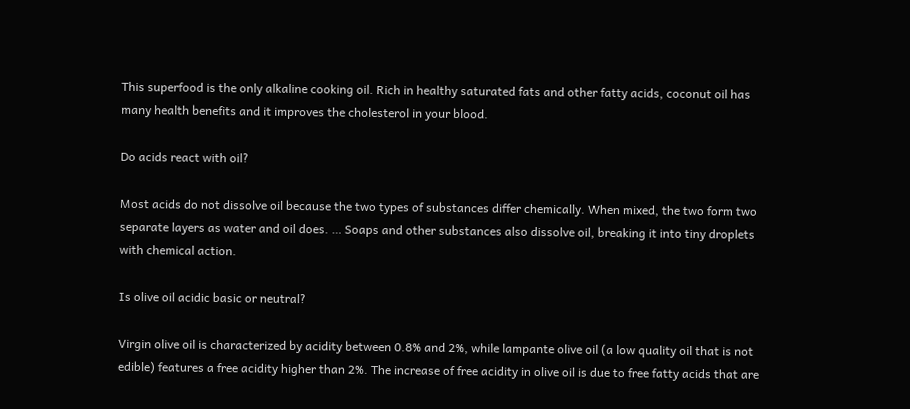This superfood is the only alkaline cooking oil. Rich in healthy saturated fats and other fatty acids, coconut oil has many health benefits and it improves the cholesterol in your blood.

Do acids react with oil?

Most acids do not dissolve oil because the two types of substances differ chemically. When mixed, the two form two separate layers as water and oil does. … Soaps and other substances also dissolve oil, breaking it into tiny droplets with chemical action.

Is olive oil acidic basic or neutral?

Virgin olive oil is characterized by acidity between 0.8% and 2%, while lampante olive oil (a low quality oil that is not edible) features a free acidity higher than 2%. The increase of free acidity in olive oil is due to free fatty acids that are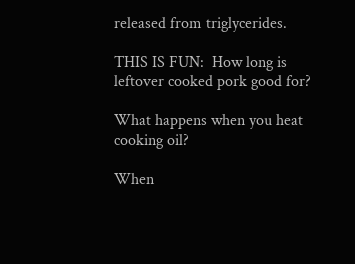released from triglycerides.

THIS IS FUN:  How long is leftover cooked pork good for?

What happens when you heat cooking oil?

When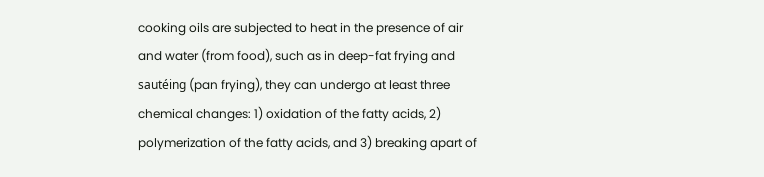cooking oils are subjected to heat in the presence of air and water (from food), such as in deep-fat frying and sautéing (pan frying), they can undergo at least three chemical changes: 1) oxidation of the fatty acids, 2) polymerization of the fatty acids, and 3) breaking apart of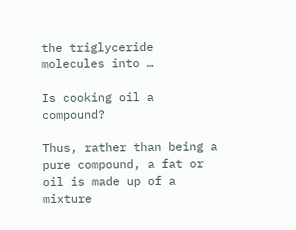the triglyceride molecules into …

Is cooking oil a compound?

Thus, rather than being a pure compound, a fat or oil is made up of a mixture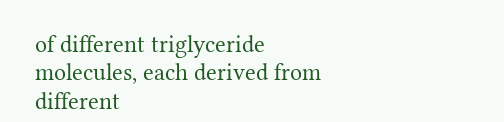of different triglyceride molecules, each derived from different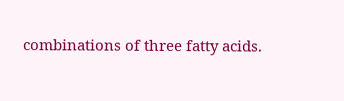combinations of three fatty acids.